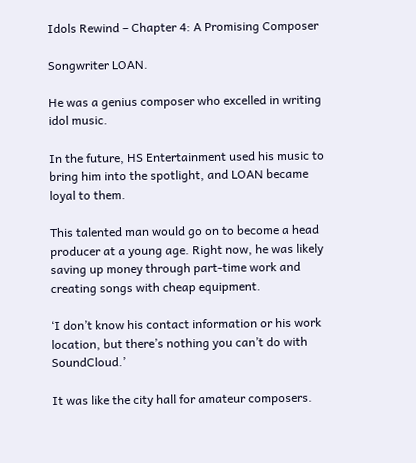Idols Rewind – Chapter 4: A Promising Composer

Songwriter LOAN.

He was a genius composer who excelled in writing idol music.

In the future, HS Entertainment used his music to bring him into the spotlight, and LOAN became loyal to them.

This talented man would go on to become a head producer at a young age. Right now, he was likely saving up money through part-time work and creating songs with cheap equipment.

‘I don’t know his contact information or his work location, but there’s nothing you can’t do with SoundCloud.’

It was like the city hall for amateur composers.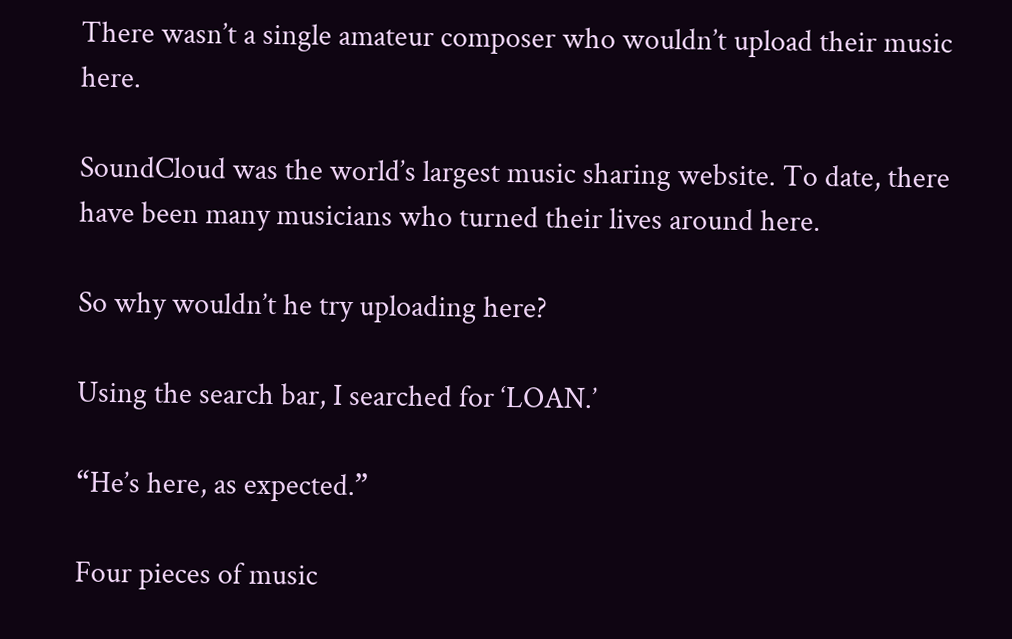There wasn’t a single amateur composer who wouldn’t upload their music here.

SoundCloud was the world’s largest music sharing website. To date, there have been many musicians who turned their lives around here.

So why wouldn’t he try uploading here?

Using the search bar, I searched for ‘LOAN.’

“He’s here, as expected.”

Four pieces of music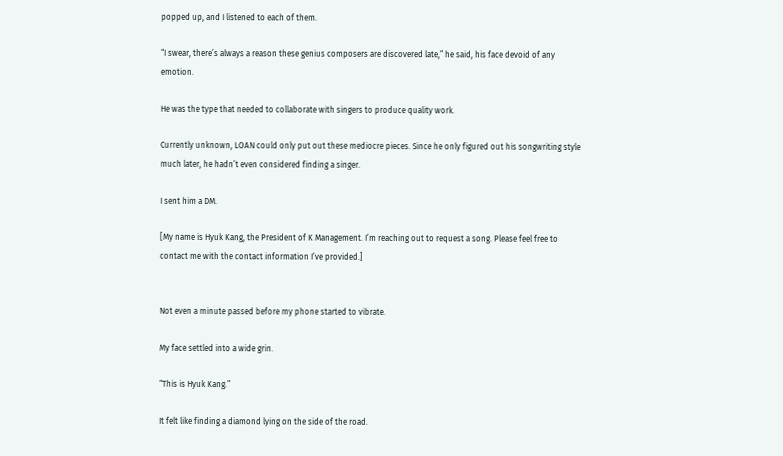popped up, and I listened to each of them.

“I swear, there’s always a reason these genius composers are discovered late,” he said, his face devoid of any emotion.

He was the type that needed to collaborate with singers to produce quality work.

Currently unknown, LOAN could only put out these mediocre pieces. Since he only figured out his songwriting style much later, he hadn’t even considered finding a singer.

I sent him a DM.

[My name is Hyuk Kang, the President of K Management. I’m reaching out to request a song. Please feel free to contact me with the contact information I’ve provided.]


Not even a minute passed before my phone started to vibrate.

My face settled into a wide grin.

“This is Hyuk Kang.”

It felt like finding a diamond lying on the side of the road.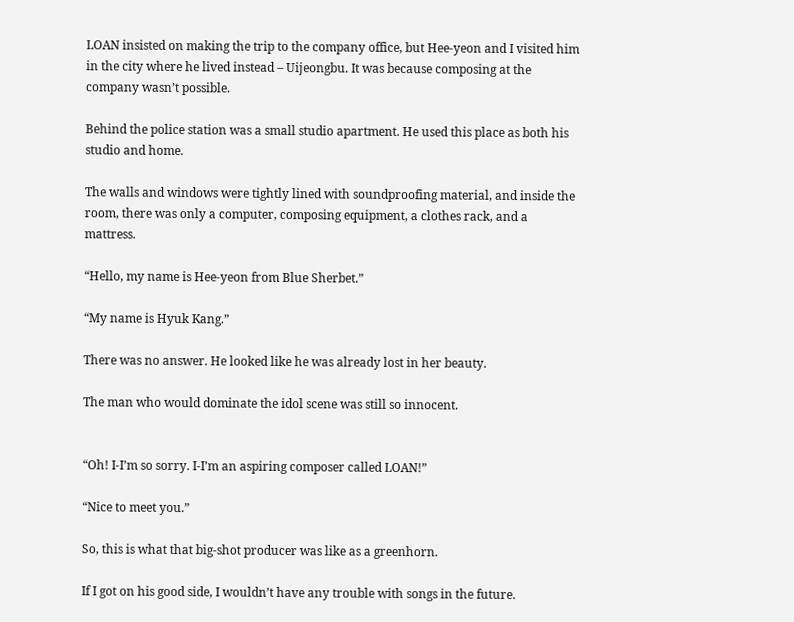LOAN insisted on making the trip to the company office, but Hee-yeon and I visited him in the city where he lived instead – Uijeongbu. It was because composing at the company wasn’t possible.

Behind the police station was a small studio apartment. He used this place as both his studio and home.

The walls and windows were tightly lined with soundproofing material, and inside the room, there was only a computer, composing equipment, a clothes rack, and a mattress.

“Hello, my name is Hee-yeon from Blue Sherbet.”

“My name is Hyuk Kang.”

There was no answer. He looked like he was already lost in her beauty.

The man who would dominate the idol scene was still so innocent.


“Oh! I-I’m so sorry. I-I’m an aspiring composer called LOAN!”

“Nice to meet you.”

So, this is what that big-shot producer was like as a greenhorn.

If I got on his good side, I wouldn’t have any trouble with songs in the future.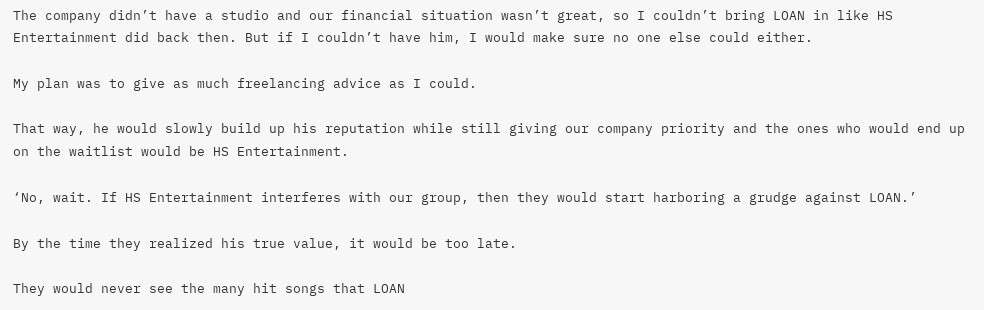The company didn’t have a studio and our financial situation wasn’t great, so I couldn’t bring LOAN in like HS Entertainment did back then. But if I couldn’t have him, I would make sure no one else could either.

My plan was to give as much freelancing advice as I could.

That way, he would slowly build up his reputation while still giving our company priority and the ones who would end up on the waitlist would be HS Entertainment.

‘No, wait. If HS Entertainment interferes with our group, then they would start harboring a grudge against LOAN.’

By the time they realized his true value, it would be too late.

They would never see the many hit songs that LOAN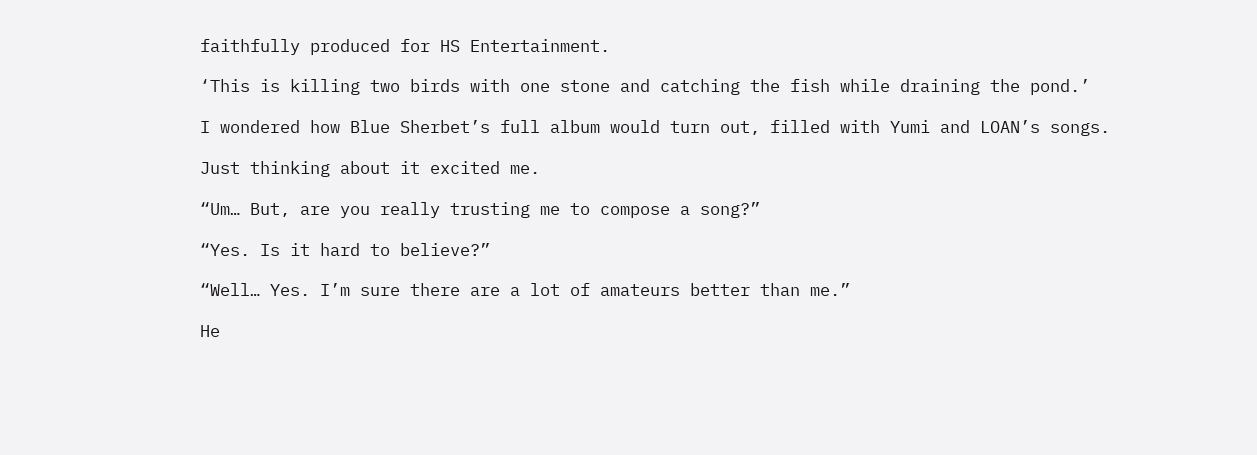faithfully produced for HS Entertainment.

‘This is killing two birds with one stone and catching the fish while draining the pond.’

I wondered how Blue Sherbet’s full album would turn out, filled with Yumi and LOAN’s songs.

Just thinking about it excited me.

“Um… But, are you really trusting me to compose a song?”

“Yes. Is it hard to believe?”

“Well… Yes. I’m sure there are a lot of amateurs better than me.”

He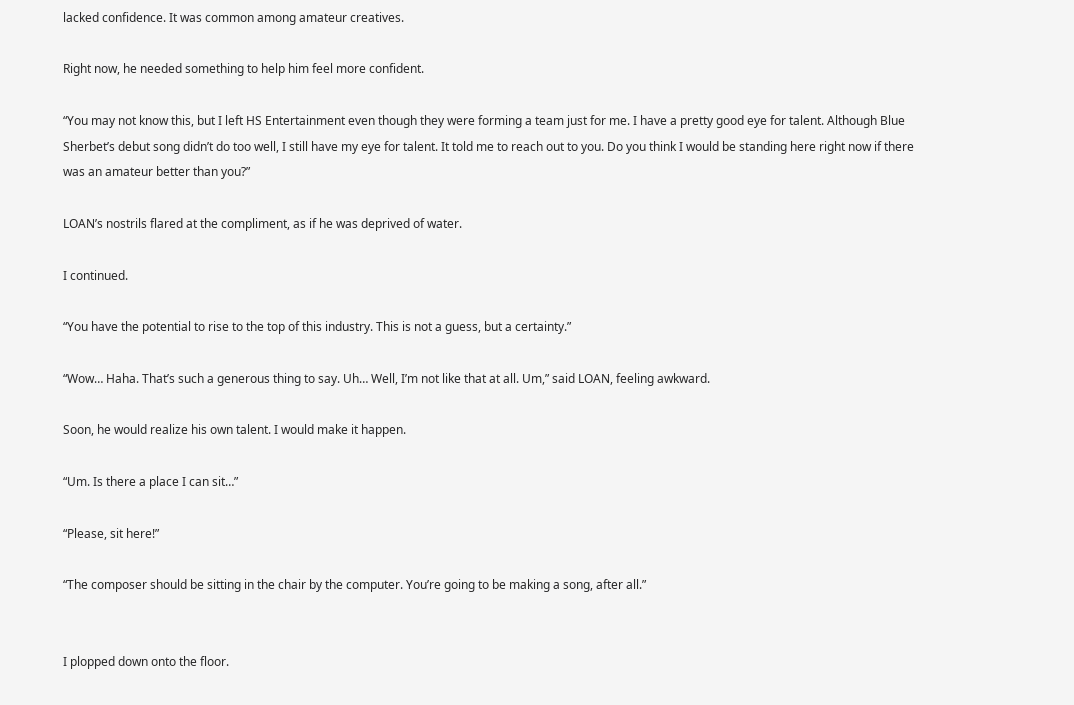lacked confidence. It was common among amateur creatives.

Right now, he needed something to help him feel more confident.

“You may not know this, but I left HS Entertainment even though they were forming a team just for me. I have a pretty good eye for talent. Although Blue Sherbet’s debut song didn’t do too well, I still have my eye for talent. It told me to reach out to you. Do you think I would be standing here right now if there was an amateur better than you?”

LOAN’s nostrils flared at the compliment, as if he was deprived of water.

I continued.

“You have the potential to rise to the top of this industry. This is not a guess, but a certainty.”

“Wow… Haha. That’s such a generous thing to say. Uh… Well, I’m not like that at all. Um,” said LOAN, feeling awkward.

Soon, he would realize his own talent. I would make it happen.

“Um. Is there a place I can sit…”

“Please, sit here!”

“The composer should be sitting in the chair by the computer. You’re going to be making a song, after all.”


I plopped down onto the floor.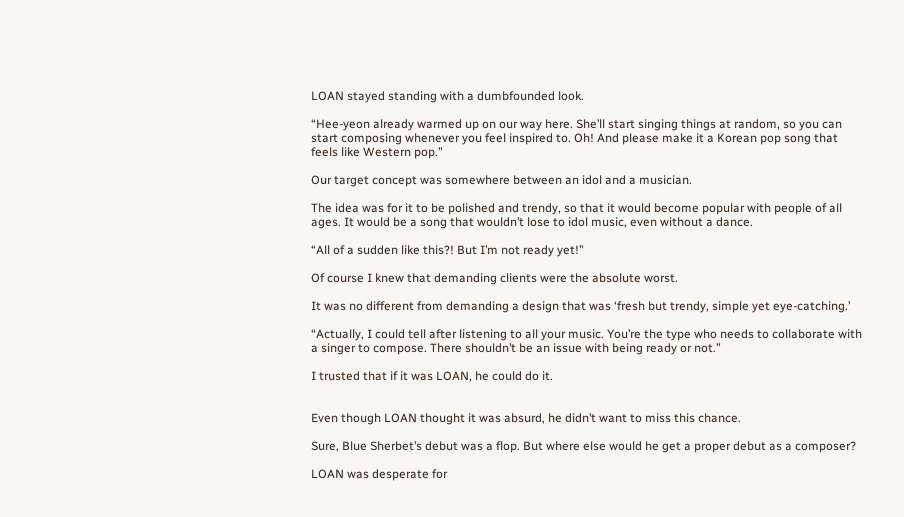LOAN stayed standing with a dumbfounded look.

“Hee-yeon already warmed up on our way here. She’ll start singing things at random, so you can start composing whenever you feel inspired to. Oh! And please make it a Korean pop song that feels like Western pop.”

Our target concept was somewhere between an idol and a musician.

The idea was for it to be polished and trendy, so that it would become popular with people of all ages. It would be a song that wouldn’t lose to idol music, even without a dance.

“All of a sudden like this?! But I’m not ready yet!”

Of course I knew that demanding clients were the absolute worst.

It was no different from demanding a design that was ‘fresh but trendy, simple yet eye-catching.’

“Actually, I could tell after listening to all your music. You’re the type who needs to collaborate with a singer to compose. There shouldn’t be an issue with being ready or not.”

I trusted that if it was LOAN, he could do it.


Even though LOAN thought it was absurd, he didn’t want to miss this chance.

Sure, Blue Sherbet’s debut was a flop. But where else would he get a proper debut as a composer?

LOAN was desperate for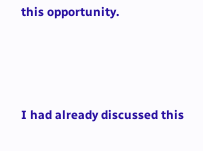this opportunity.



I had already discussed this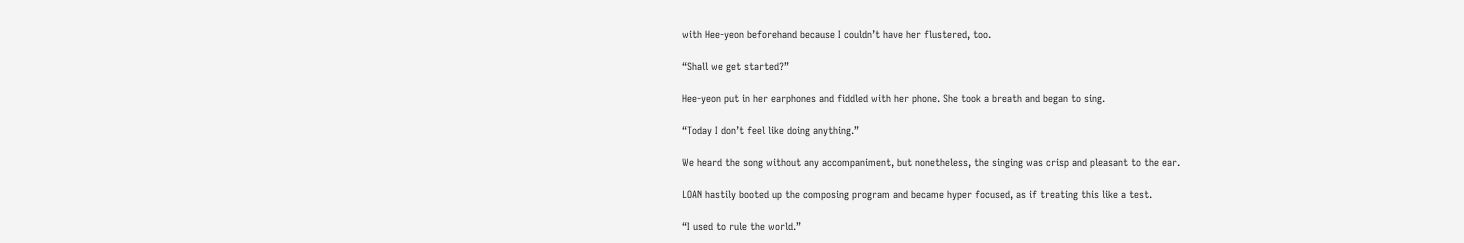with Hee-yeon beforehand because I couldn’t have her flustered, too.

“Shall we get started?”

Hee-yeon put in her earphones and fiddled with her phone. She took a breath and began to sing.

“Today I don’t feel like doing anything.”

We heard the song without any accompaniment, but nonetheless, the singing was crisp and pleasant to the ear.

LOAN hastily booted up the composing program and became hyper focused, as if treating this like a test.

“I used to rule the world.”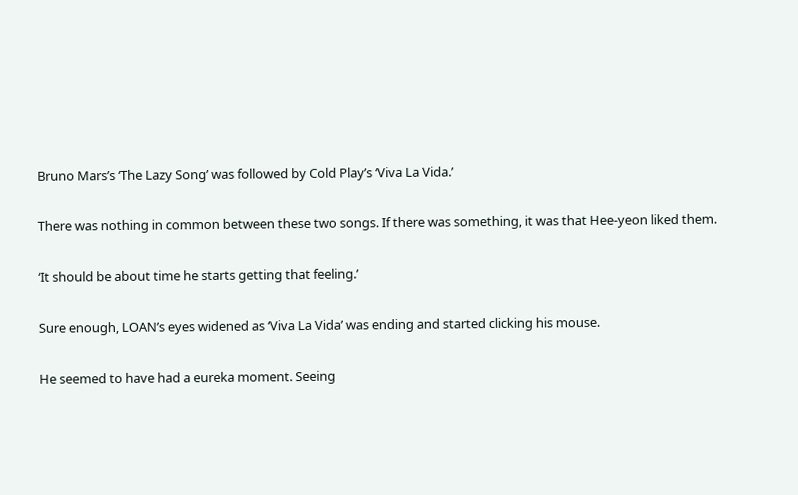Bruno Mars’s ‘The Lazy Song’ was followed by Cold Play’s ‘Viva La Vida.’

There was nothing in common between these two songs. If there was something, it was that Hee-yeon liked them.

‘It should be about time he starts getting that feeling.’

Sure enough, LOAN’s eyes widened as ‘Viva La Vida’ was ending and started clicking his mouse.

He seemed to have had a eureka moment. Seeing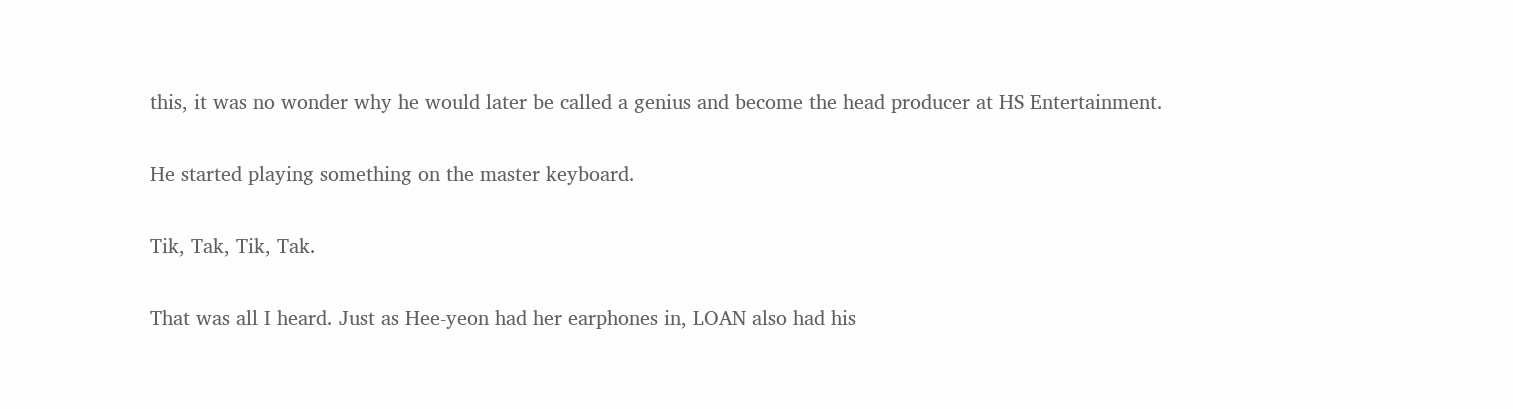this, it was no wonder why he would later be called a genius and become the head producer at HS Entertainment.

He started playing something on the master keyboard.

Tik, Tak, Tik, Tak.

That was all I heard. Just as Hee-yeon had her earphones in, LOAN also had his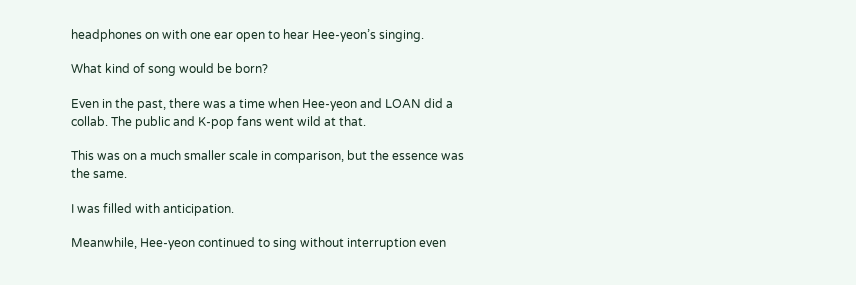headphones on with one ear open to hear Hee-yeon’s singing.

What kind of song would be born?

Even in the past, there was a time when Hee-yeon and LOAN did a collab. The public and K-pop fans went wild at that.

This was on a much smaller scale in comparison, but the essence was the same.

I was filled with anticipation.

Meanwhile, Hee-yeon continued to sing without interruption even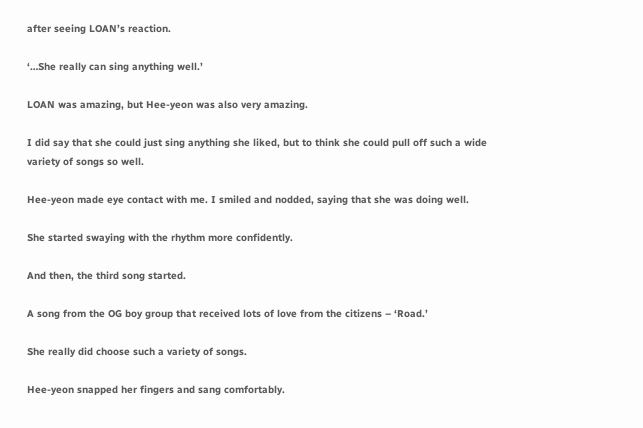after seeing LOAN’s reaction.

‘…She really can sing anything well.’

LOAN was amazing, but Hee-yeon was also very amazing.

I did say that she could just sing anything she liked, but to think she could pull off such a wide variety of songs so well.

Hee-yeon made eye contact with me. I smiled and nodded, saying that she was doing well.

She started swaying with the rhythm more confidently.

And then, the third song started.

A song from the OG boy group that received lots of love from the citizens – ‘Road.’

She really did choose such a variety of songs.

Hee-yeon snapped her fingers and sang comfortably.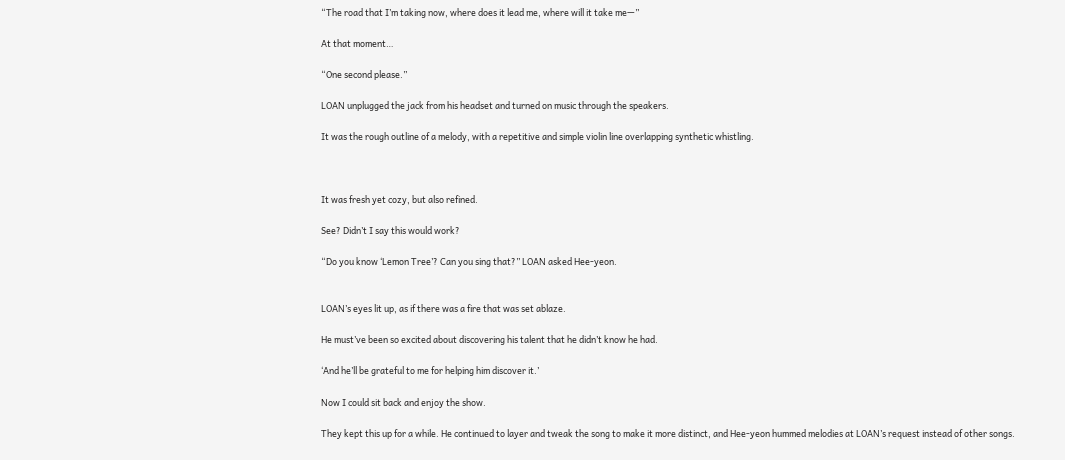“The road that I’m taking now, where does it lead me, where will it take me—”

At that moment…

“One second please.”

LOAN unplugged the jack from his headset and turned on music through the speakers.

It was the rough outline of a melody, with a repetitive and simple violin line overlapping synthetic whistling.



It was fresh yet cozy, but also refined.

See? Didn’t I say this would work?

“Do you know ‘Lemon Tree’? Can you sing that?” LOAN asked Hee-yeon.


LOAN’s eyes lit up, as if there was a fire that was set ablaze.

He must’ve been so excited about discovering his talent that he didn’t know he had.

‘And he’ll be grateful to me for helping him discover it.’

Now I could sit back and enjoy the show.

They kept this up for a while. He continued to layer and tweak the song to make it more distinct, and Hee-yeon hummed melodies at LOAN’s request instead of other songs.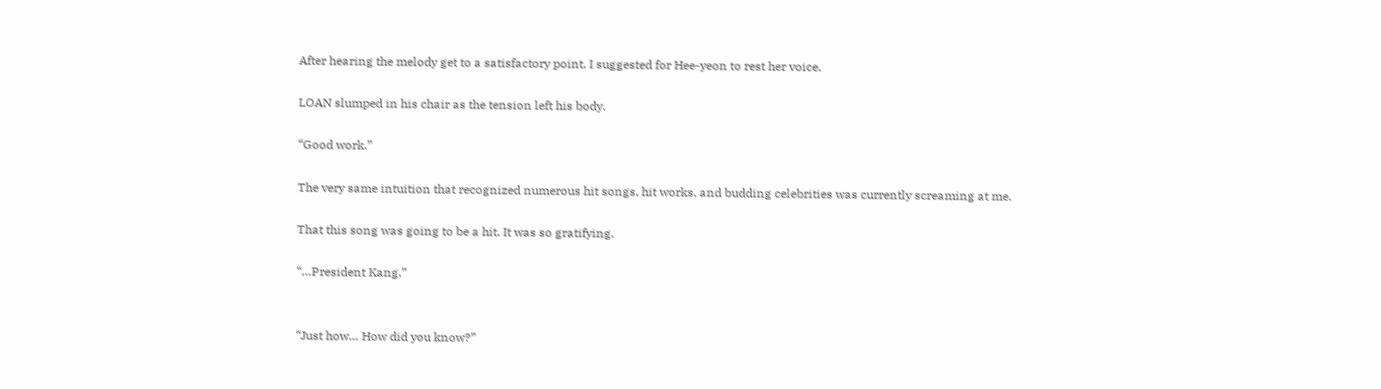After hearing the melody get to a satisfactory point, I suggested for Hee-yeon to rest her voice.

LOAN slumped in his chair as the tension left his body.

“Good work.”

The very same intuition that recognized numerous hit songs, hit works, and budding celebrities was currently screaming at me.

That this song was going to be a hit. It was so gratifying.

“…President Kang.”


“Just how… How did you know?”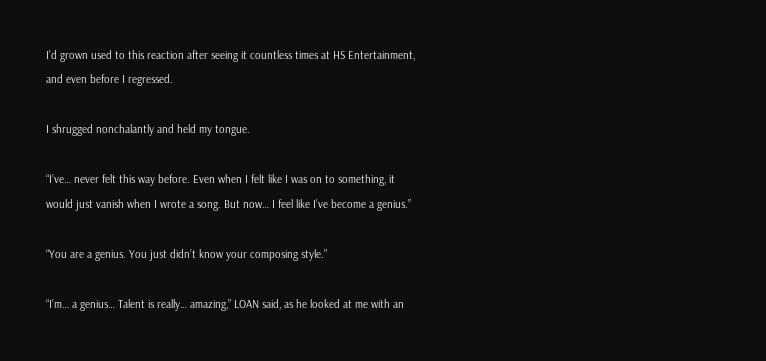I’d grown used to this reaction after seeing it countless times at HS Entertainment, and even before I regressed.

I shrugged nonchalantly and held my tongue.

“I’ve… never felt this way before. Even when I felt like I was on to something, it would just vanish when I wrote a song. But now… I feel like I’ve become a genius.”

“You are a genius. You just didn’t know your composing style.”

“I’m… a genius… Talent is really… amazing,” LOAN said, as he looked at me with an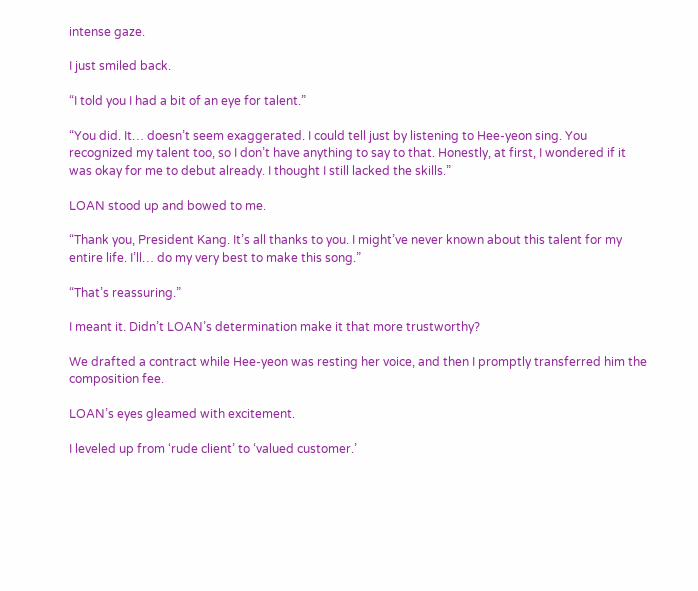intense gaze.

I just smiled back.

“I told you I had a bit of an eye for talent.”

“You did. It… doesn’t seem exaggerated. I could tell just by listening to Hee-yeon sing. You recognized my talent too, so I don’t have anything to say to that. Honestly, at first, I wondered if it was okay for me to debut already. I thought I still lacked the skills.”

LOAN stood up and bowed to me.

“Thank you, President Kang. It’s all thanks to you. I might’ve never known about this talent for my entire life. I’ll… do my very best to make this song.”

“That’s reassuring.”

I meant it. Didn’t LOAN’s determination make it that more trustworthy?

We drafted a contract while Hee-yeon was resting her voice, and then I promptly transferred him the composition fee.

LOAN’s eyes gleamed with excitement.

I leveled up from ‘rude client’ to ‘valued customer.’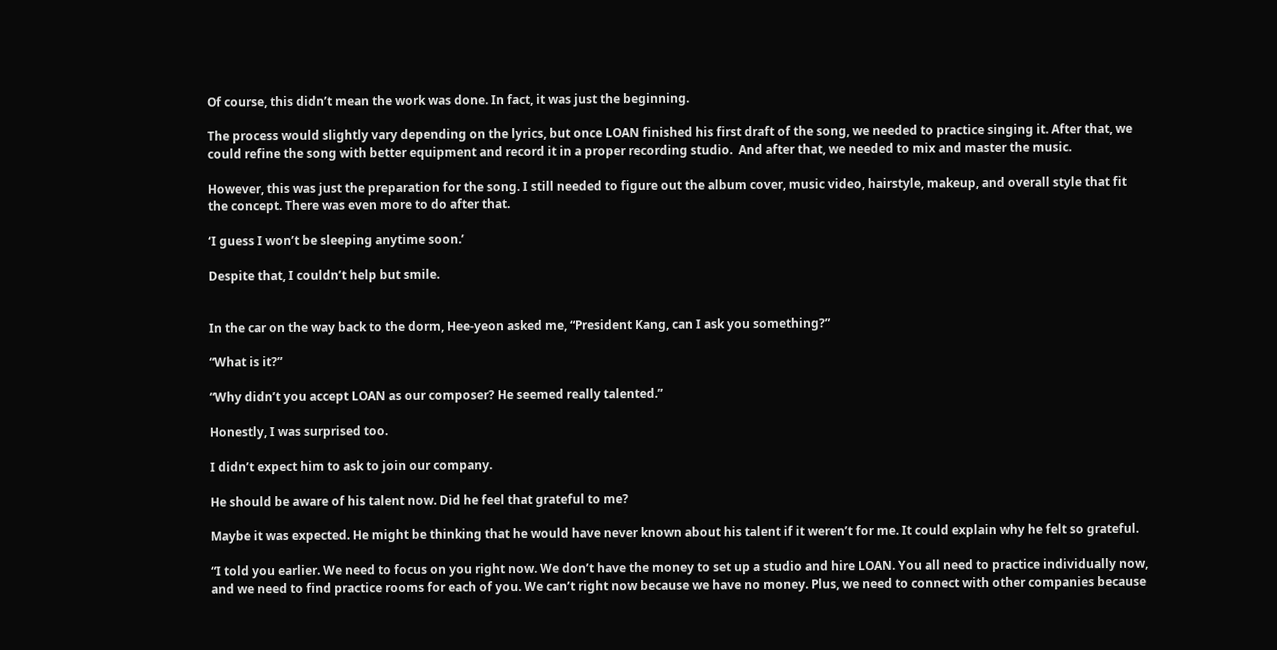Of course, this didn’t mean the work was done. In fact, it was just the beginning.

The process would slightly vary depending on the lyrics, but once LOAN finished his first draft of the song, we needed to practice singing it. After that, we could refine the song with better equipment and record it in a proper recording studio.  And after that, we needed to mix and master the music.

However, this was just the preparation for the song. I still needed to figure out the album cover, music video, hairstyle, makeup, and overall style that fit the concept. There was even more to do after that.

‘I guess I won’t be sleeping anytime soon.’

Despite that, I couldn’t help but smile.


In the car on the way back to the dorm, Hee-yeon asked me, “President Kang, can I ask you something?”

“What is it?”

“Why didn’t you accept LOAN as our composer? He seemed really talented.”

Honestly, I was surprised too.

I didn’t expect him to ask to join our company.

He should be aware of his talent now. Did he feel that grateful to me?

Maybe it was expected. He might be thinking that he would have never known about his talent if it weren’t for me. It could explain why he felt so grateful.

“I told you earlier. We need to focus on you right now. We don’t have the money to set up a studio and hire LOAN. You all need to practice individually now, and we need to find practice rooms for each of you. We can’t right now because we have no money. Plus, we need to connect with other companies because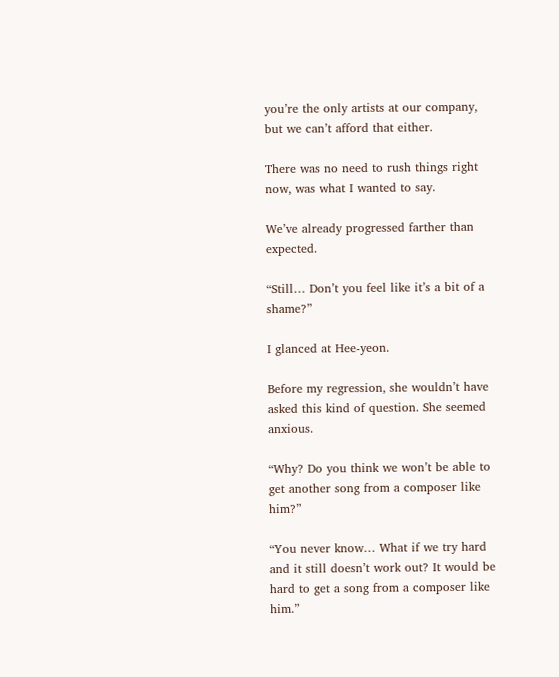you’re the only artists at our company, but we can’t afford that either.

There was no need to rush things right now, was what I wanted to say.

We’ve already progressed farther than expected.

“Still… Don’t you feel like it’s a bit of a shame?”

I glanced at Hee-yeon.

Before my regression, she wouldn’t have asked this kind of question. She seemed anxious.

“Why? Do you think we won’t be able to get another song from a composer like him?”

“You never know… What if we try hard and it still doesn’t work out? It would be hard to get a song from a composer like him.”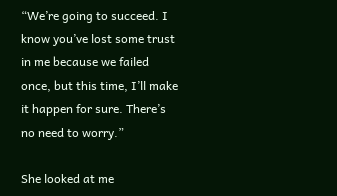“We’re going to succeed. I know you’ve lost some trust in me because we failed once, but this time, I’ll make it happen for sure. There’s no need to worry.”

She looked at me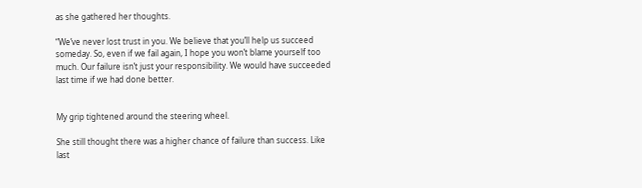as she gathered her thoughts.

“We’ve never lost trust in you. We believe that you’ll help us succeed someday. So, even if we fail again, I hope you won’t blame yourself too much. Our failure isn’t just your responsibility. We would have succeeded last time if we had done better.


My grip tightened around the steering wheel.

She still thought there was a higher chance of failure than success. Like last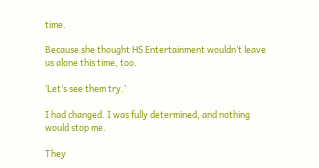time.

Because she thought HS Entertainment wouldn’t leave us alone this time, too.

‘Let’s see them try.’

I had changed. I was fully determined, and nothing would stop me.

They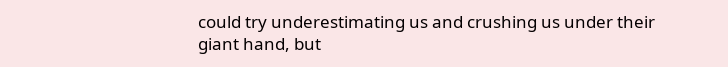could try underestimating us and crushing us under their giant hand, but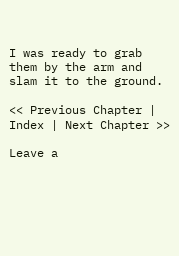I was ready to grab them by the arm and slam it to the ground.

<< Previous Chapter | Index | Next Chapter >>

Leave a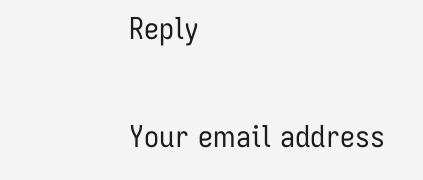Reply

Your email address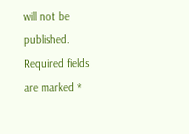will not be published. Required fields are marked *